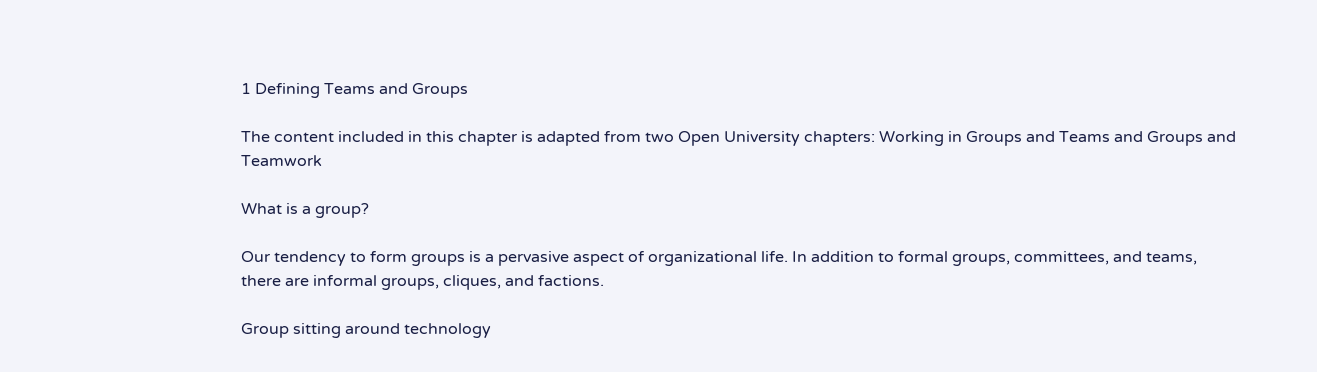1 Defining Teams and Groups

The content included in this chapter is adapted from two Open University chapters: Working in Groups and Teams and Groups and Teamwork

What is a group?

Our tendency to form groups is a pervasive aspect of organizational life. In addition to formal groups, committees, and teams, there are informal groups, cliques, and factions.

Group sitting around technology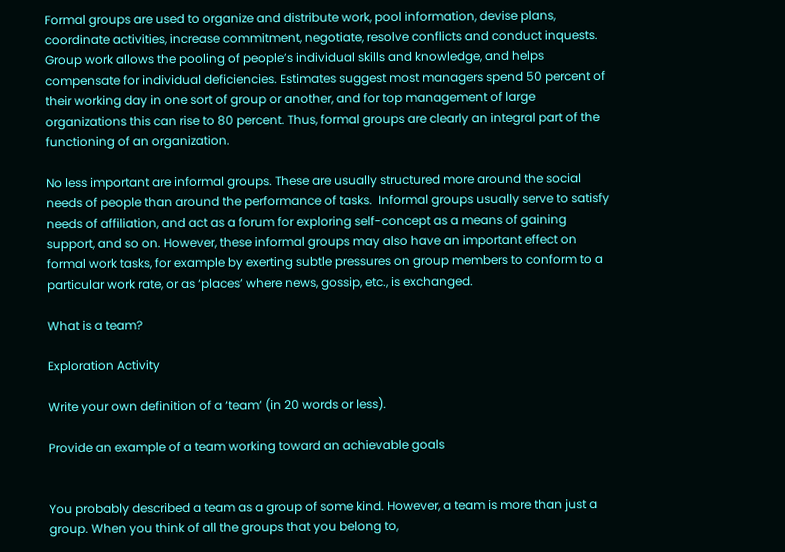Formal groups are used to organize and distribute work, pool information, devise plans, coordinate activities, increase commitment, negotiate, resolve conflicts and conduct inquests. Group work allows the pooling of people’s individual skills and knowledge, and helps compensate for individual deficiencies. Estimates suggest most managers spend 50 percent of their working day in one sort of group or another, and for top management of large organizations this can rise to 80 percent. Thus, formal groups are clearly an integral part of the functioning of an organization.

No less important are informal groups. These are usually structured more around the social needs of people than around the performance of tasks.  Informal groups usually serve to satisfy needs of affiliation, and act as a forum for exploring self-concept as a means of gaining support, and so on. However, these informal groups may also have an important effect on formal work tasks, for example by exerting subtle pressures on group members to conform to a particular work rate, or as ‘places’ where news, gossip, etc., is exchanged.

What is a team?

Exploration Activity

Write your own definition of a ‘team’ (in 20 words or less).

Provide an example of a team working toward an achievable goals


You probably described a team as a group of some kind. However, a team is more than just a group. When you think of all the groups that you belong to,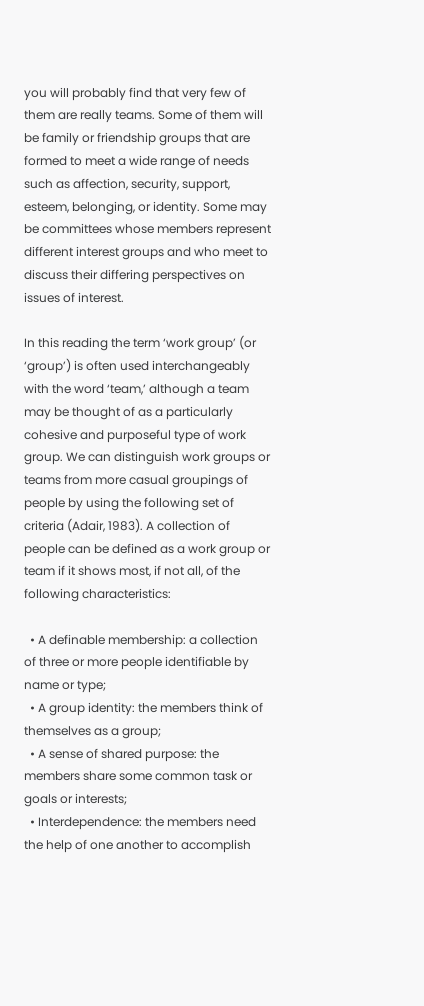you will probably find that very few of them are really teams. Some of them will be family or friendship groups that are formed to meet a wide range of needs such as affection, security, support, esteem, belonging, or identity. Some may be committees whose members represent different interest groups and who meet to discuss their differing perspectives on issues of interest.

In this reading the term ‘work group’ (or ‘group’) is often used interchangeably with the word ‘team,’ although a team may be thought of as a particularly cohesive and purposeful type of work group. We can distinguish work groups or teams from more casual groupings of people by using the following set of criteria (Adair, 1983). A collection of people can be defined as a work group or team if it shows most, if not all, of the following characteristics:

  • A definable membership: a collection of three or more people identifiable by name or type;
  • A group identity: the members think of themselves as a group;
  • A sense of shared purpose: the members share some common task or goals or interests;
  • Interdependence: the members need the help of one another to accomplish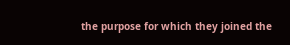the purpose for which they joined the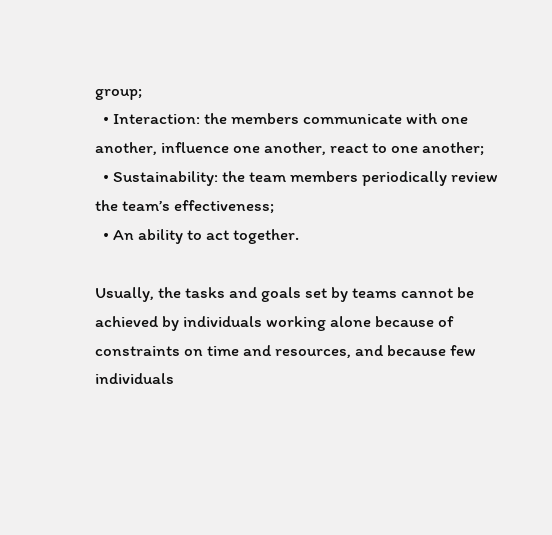group;
  • Interaction: the members communicate with one another, influence one another, react to one another;
  • Sustainability: the team members periodically review the team’s effectiveness;
  • An ability to act together.

Usually, the tasks and goals set by teams cannot be achieved by individuals working alone because of constraints on time and resources, and because few individuals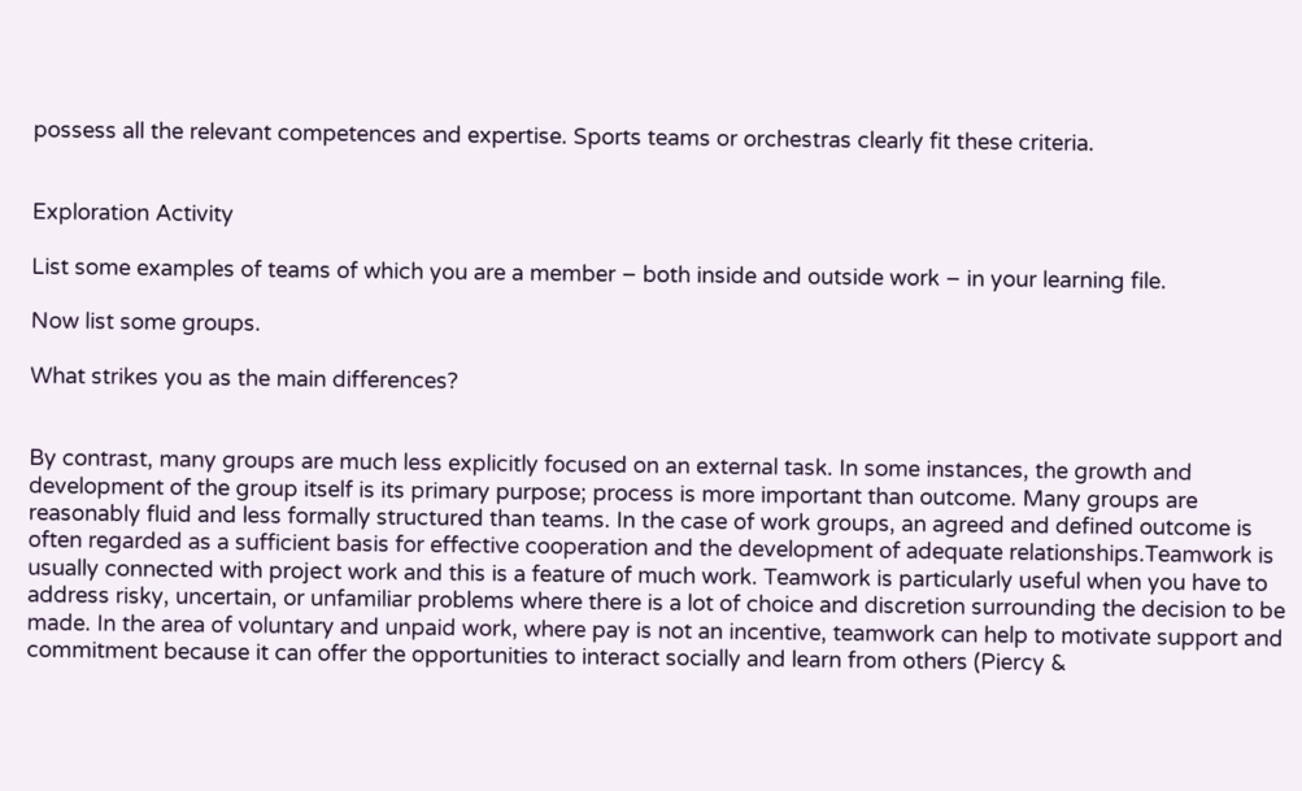possess all the relevant competences and expertise. Sports teams or orchestras clearly fit these criteria.


Exploration Activity

List some examples of teams of which you are a member – both inside and outside work – in your learning file.

Now list some groups.

What strikes you as the main differences?


By contrast, many groups are much less explicitly focused on an external task. In some instances, the growth and development of the group itself is its primary purpose; process is more important than outcome. Many groups are reasonably fluid and less formally structured than teams. In the case of work groups, an agreed and defined outcome is often regarded as a sufficient basis for effective cooperation and the development of adequate relationships.Teamwork is usually connected with project work and this is a feature of much work. Teamwork is particularly useful when you have to address risky, uncertain, or unfamiliar problems where there is a lot of choice and discretion surrounding the decision to be made. In the area of voluntary and unpaid work, where pay is not an incentive, teamwork can help to motivate support and commitment because it can offer the opportunities to interact socially and learn from others (Piercy &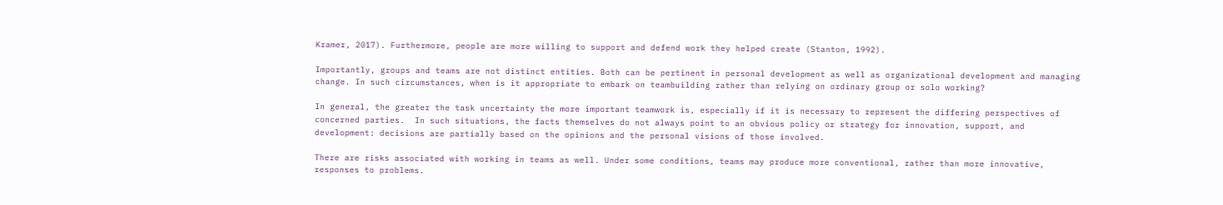Kramer, 2017). Furthermore, people are more willing to support and defend work they helped create (Stanton, 1992).

Importantly, groups and teams are not distinct entities. Both can be pertinent in personal development as well as organizational development and managing change. In such circumstances, when is it appropriate to embark on teambuilding rather than relying on ordinary group or solo working?

In general, the greater the task uncertainty the more important teamwork is, especially if it is necessary to represent the differing perspectives of concerned parties.  In such situations, the facts themselves do not always point to an obvious policy or strategy for innovation, support, and development: decisions are partially based on the opinions and the personal visions of those involved.

There are risks associated with working in teams as well. Under some conditions, teams may produce more conventional, rather than more innovative, responses to problems.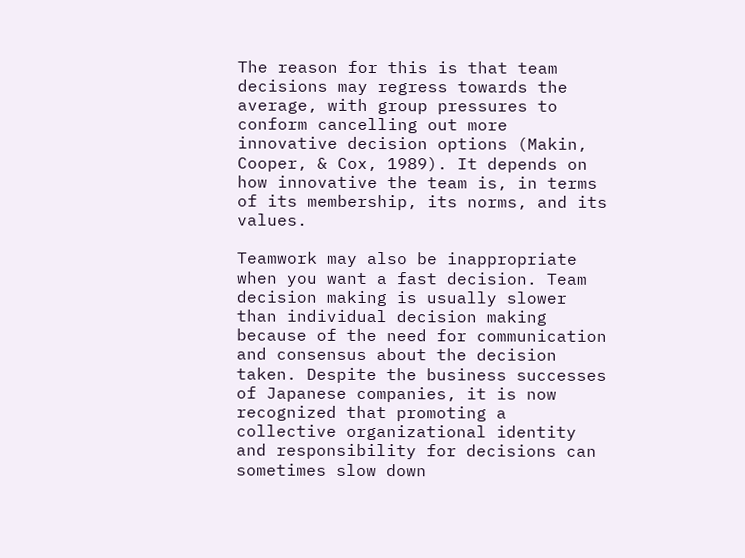The reason for this is that team decisions may regress towards the average, with group pressures to conform cancelling out more innovative decision options (Makin, Cooper, & Cox, 1989). It depends on how innovative the team is, in terms of its membership, its norms, and its values.

Teamwork may also be inappropriate when you want a fast decision. Team decision making is usually slower than individual decision making because of the need for communication and consensus about the decision taken. Despite the business successes of Japanese companies, it is now recognized that promoting a collective organizational identity and responsibility for decisions can sometimes slow down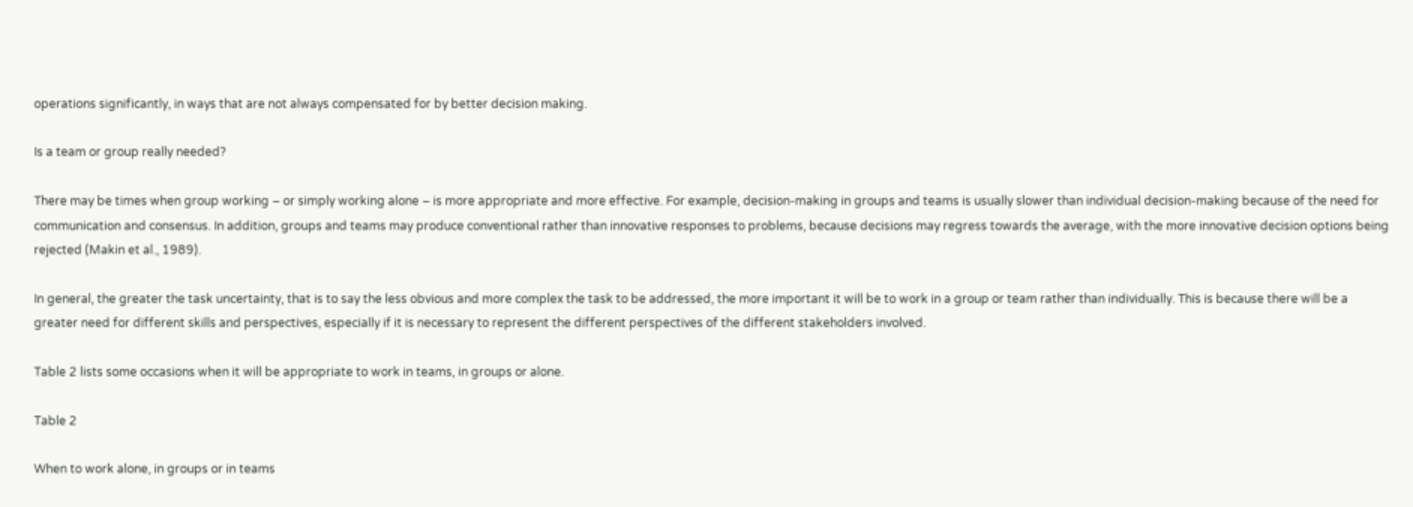operations significantly, in ways that are not always compensated for by better decision making.

Is a team or group really needed?

There may be times when group working – or simply working alone – is more appropriate and more effective. For example, decision-making in groups and teams is usually slower than individual decision-making because of the need for communication and consensus. In addition, groups and teams may produce conventional rather than innovative responses to problems, because decisions may regress towards the average, with the more innovative decision options being rejected (Makin et al., 1989).

In general, the greater the task uncertainty, that is to say the less obvious and more complex the task to be addressed, the more important it will be to work in a group or team rather than individually. This is because there will be a greater need for different skills and perspectives, especially if it is necessary to represent the different perspectives of the different stakeholders involved.

Table 2 lists some occasions when it will be appropriate to work in teams, in groups or alone.

Table 2

When to work alone, in groups or in teams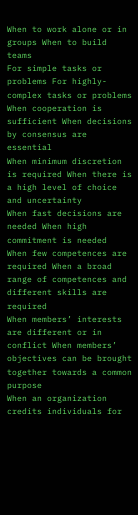When to work alone or in groups When to build teams
For simple tasks or problems For highly-complex tasks or problems
When cooperation is sufficient When decisions by consensus are essential
When minimum discretion is required When there is a high level of choice and uncertainty
When fast decisions are needed When high commitment is needed
When few competences are required When a broad range of competences and different skills are required
When members’ interests are different or in conflict When members’ objectives can be brought together towards a common purpose
When an organization credits individuals for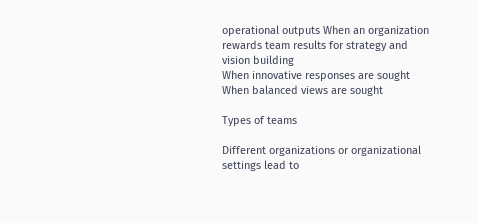operational outputs When an organization rewards team results for strategy and vision building
When innovative responses are sought When balanced views are sought

Types of teams

Different organizations or organizational settings lead to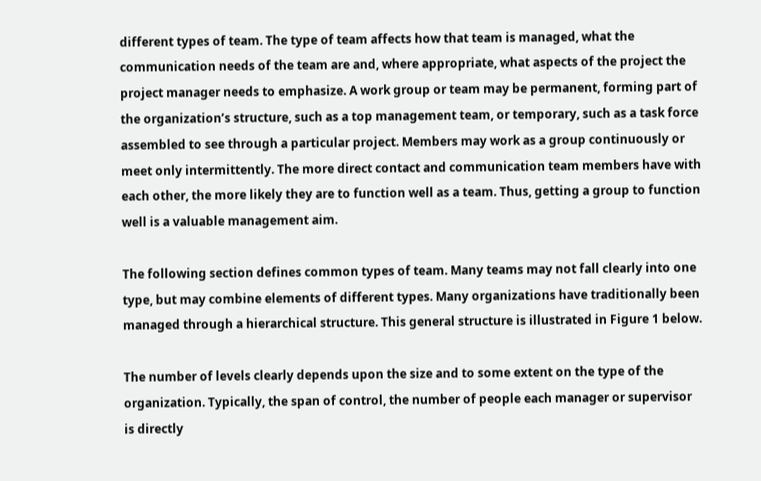different types of team. The type of team affects how that team is managed, what the communication needs of the team are and, where appropriate, what aspects of the project the project manager needs to emphasize. A work group or team may be permanent, forming part of the organization’s structure, such as a top management team, or temporary, such as a task force assembled to see through a particular project. Members may work as a group continuously or meet only intermittently. The more direct contact and communication team members have with each other, the more likely they are to function well as a team. Thus, getting a group to function well is a valuable management aim.

The following section defines common types of team. Many teams may not fall clearly into one type, but may combine elements of different types. Many organizations have traditionally been managed through a hierarchical structure. This general structure is illustrated in Figure 1 below.

The number of levels clearly depends upon the size and to some extent on the type of the organization. Typically, the span of control, the number of people each manager or supervisor is directly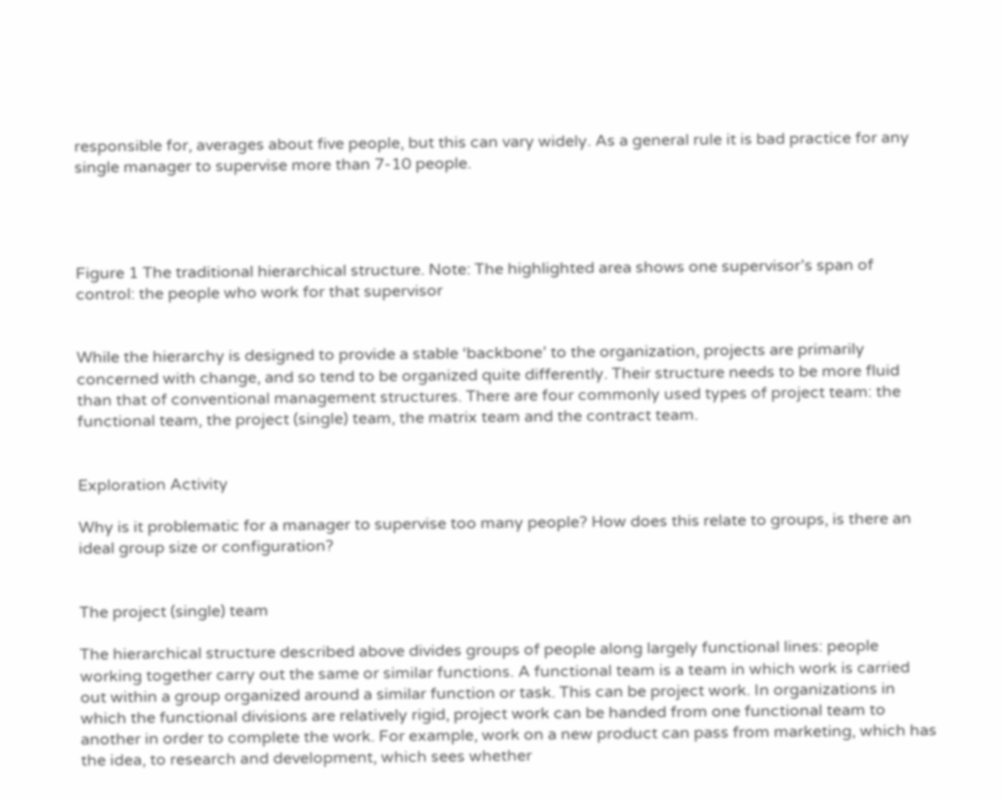responsible for, averages about five people, but this can vary widely. As a general rule it is bad practice for any single manager to supervise more than 7-10 people.




Figure 1 The traditional hierarchical structure. Note: The highlighted area shows one supervisor’s span of control: the people who work for that supervisor


While the hierarchy is designed to provide a stable ‘backbone’ to the organization, projects are primarily concerned with change, and so tend to be organized quite differently. Their structure needs to be more fluid than that of conventional management structures. There are four commonly used types of project team: the functional team, the project (single) team, the matrix team and the contract team.


Exploration Activity

Why is it problematic for a manager to supervise too many people? How does this relate to groups, is there an ideal group size or configuration?


The project (single) team

The hierarchical structure described above divides groups of people along largely functional lines: people working together carry out the same or similar functions. A functional team is a team in which work is carried out within a group organized around a similar function or task. This can be project work. In organizations in which the functional divisions are relatively rigid, project work can be handed from one functional team to another in order to complete the work. For example, work on a new product can pass from marketing, which has the idea, to research and development, which sees whether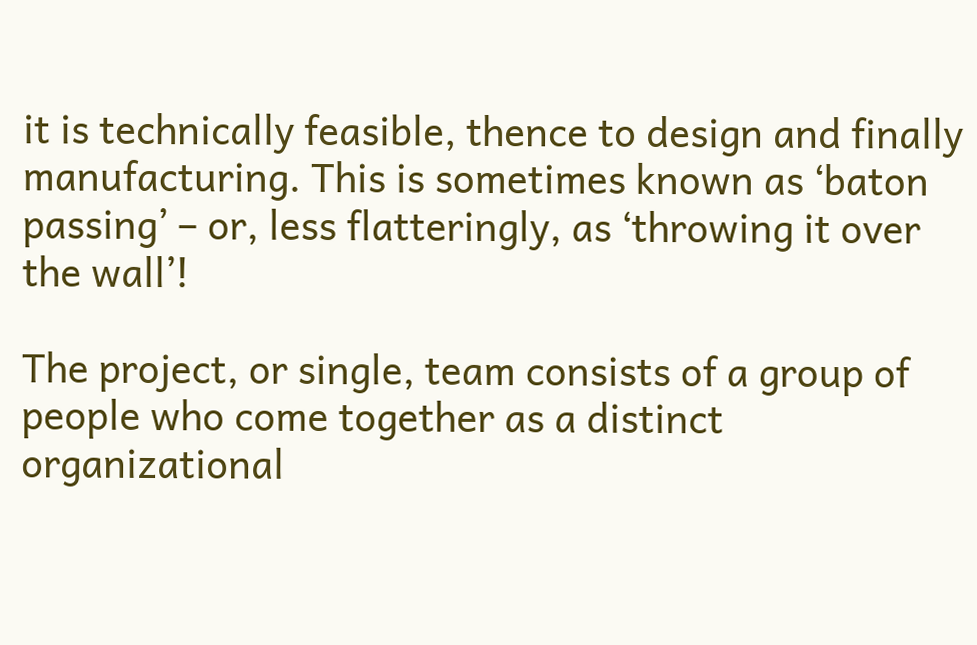it is technically feasible, thence to design and finally manufacturing. This is sometimes known as ‘baton passing’ – or, less flatteringly, as ‘throwing it over the wall’!

The project, or single, team consists of a group of people who come together as a distinct organizational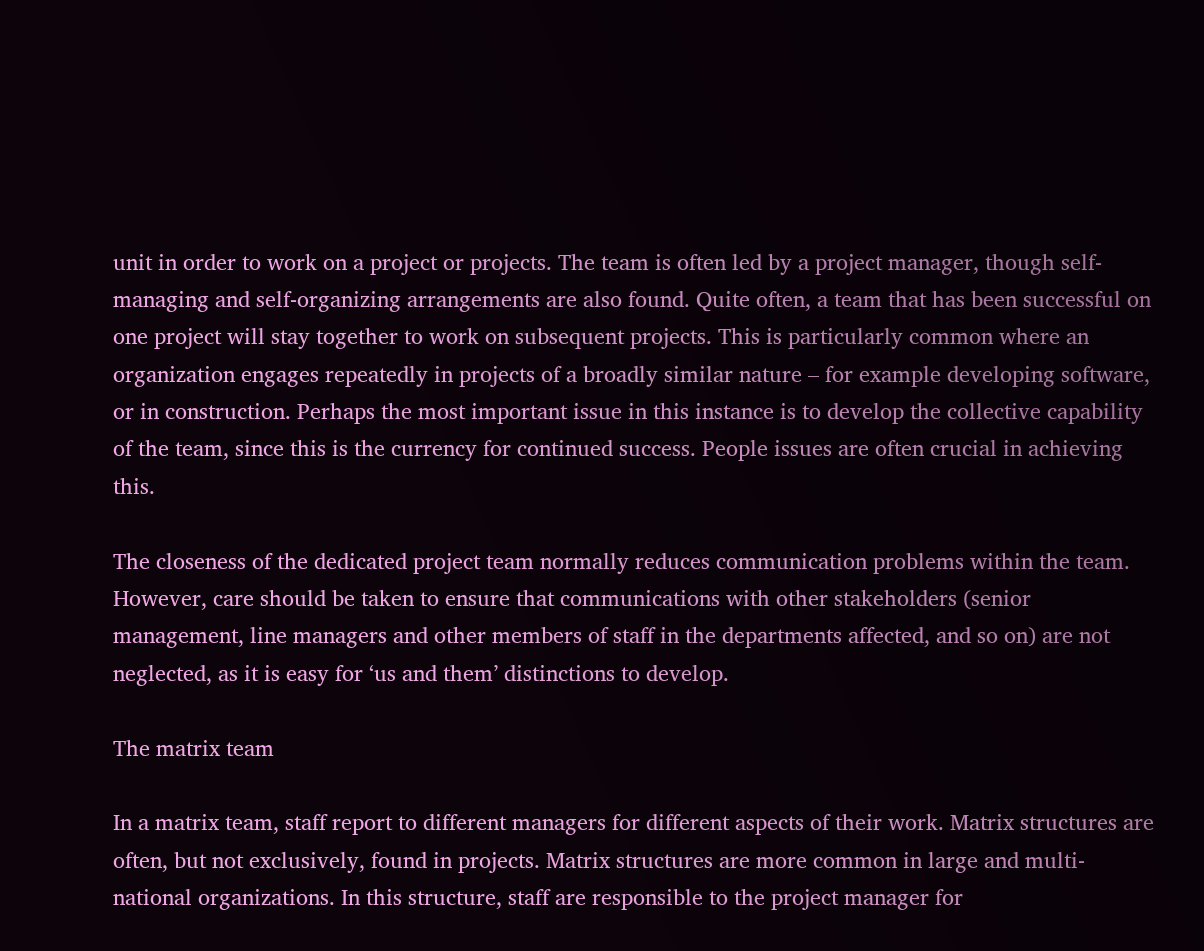unit in order to work on a project or projects. The team is often led by a project manager, though self-managing and self-organizing arrangements are also found. Quite often, a team that has been successful on one project will stay together to work on subsequent projects. This is particularly common where an organization engages repeatedly in projects of a broadly similar nature – for example developing software, or in construction. Perhaps the most important issue in this instance is to develop the collective capability of the team, since this is the currency for continued success. People issues are often crucial in achieving this.

The closeness of the dedicated project team normally reduces communication problems within the team. However, care should be taken to ensure that communications with other stakeholders (senior management, line managers and other members of staff in the departments affected, and so on) are not neglected, as it is easy for ‘us and them’ distinctions to develop.

The matrix team

In a matrix team, staff report to different managers for different aspects of their work. Matrix structures are often, but not exclusively, found in projects. Matrix structures are more common in large and multi-national organizations. In this structure, staff are responsible to the project manager for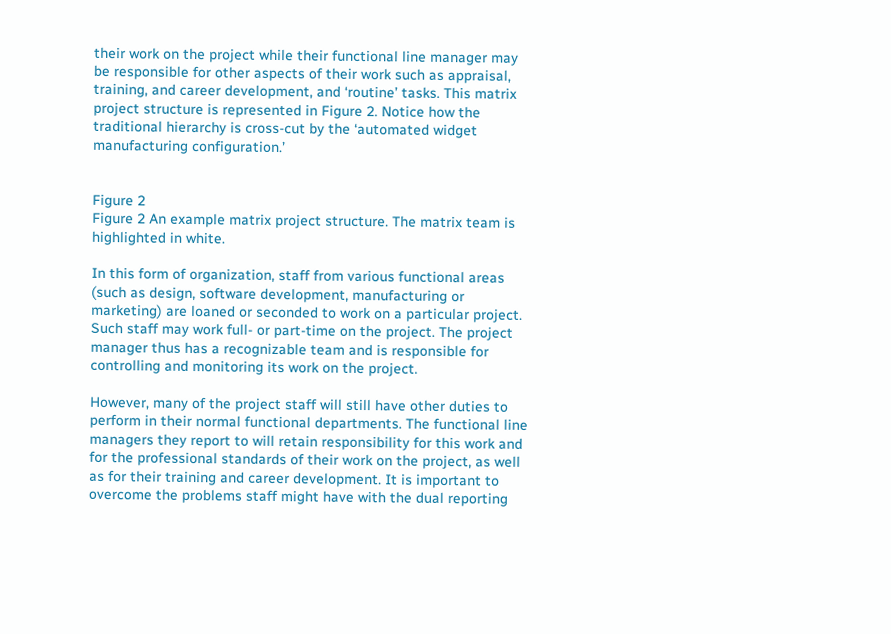their work on the project while their functional line manager may be responsible for other aspects of their work such as appraisal, training, and career development, and ‘routine’ tasks. This matrix project structure is represented in Figure 2. Notice how the traditional hierarchy is cross-cut by the ‘automated widget manufacturing configuration.’


Figure 2
Figure 2 An example matrix project structure. The matrix team is highlighted in white.

In this form of organization, staff from various functional areas (such as design, software development, manufacturing or marketing) are loaned or seconded to work on a particular project. Such staff may work full- or part-time on the project. The project manager thus has a recognizable team and is responsible for controlling and monitoring its work on the project.

However, many of the project staff will still have other duties to perform in their normal functional departments. The functional line managers they report to will retain responsibility for this work and for the professional standards of their work on the project, as well as for their training and career development. It is important to overcome the problems staff might have with the dual reporting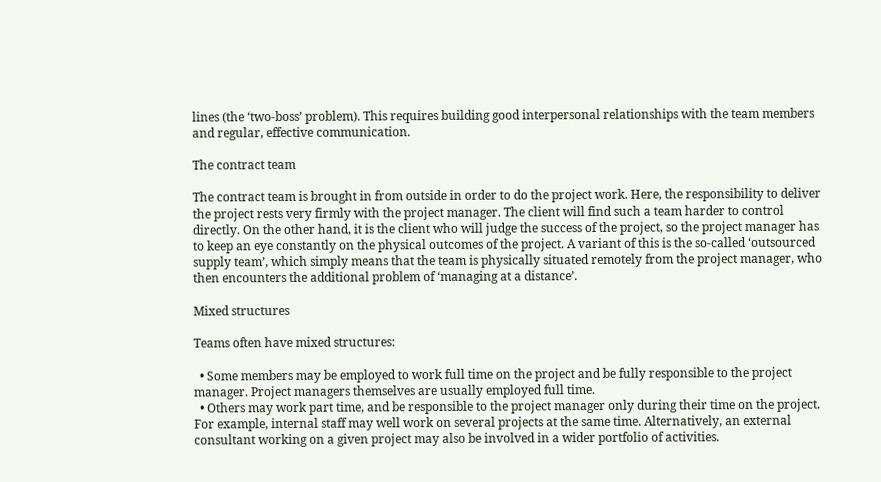lines (the ‘two-boss’ problem). This requires building good interpersonal relationships with the team members and regular, effective communication.

The contract team

The contract team is brought in from outside in order to do the project work. Here, the responsibility to deliver the project rests very firmly with the project manager. The client will find such a team harder to control directly. On the other hand, it is the client who will judge the success of the project, so the project manager has to keep an eye constantly on the physical outcomes of the project. A variant of this is the so-called ‘outsourced supply team’, which simply means that the team is physically situated remotely from the project manager, who then encounters the additional problem of ‘managing at a distance’.

Mixed structures

Teams often have mixed structures:

  • Some members may be employed to work full time on the project and be fully responsible to the project manager. Project managers themselves are usually employed full time.
  • Others may work part time, and be responsible to the project manager only during their time on the project. For example, internal staff may well work on several projects at the same time. Alternatively, an external consultant working on a given project may also be involved in a wider portfolio of activities.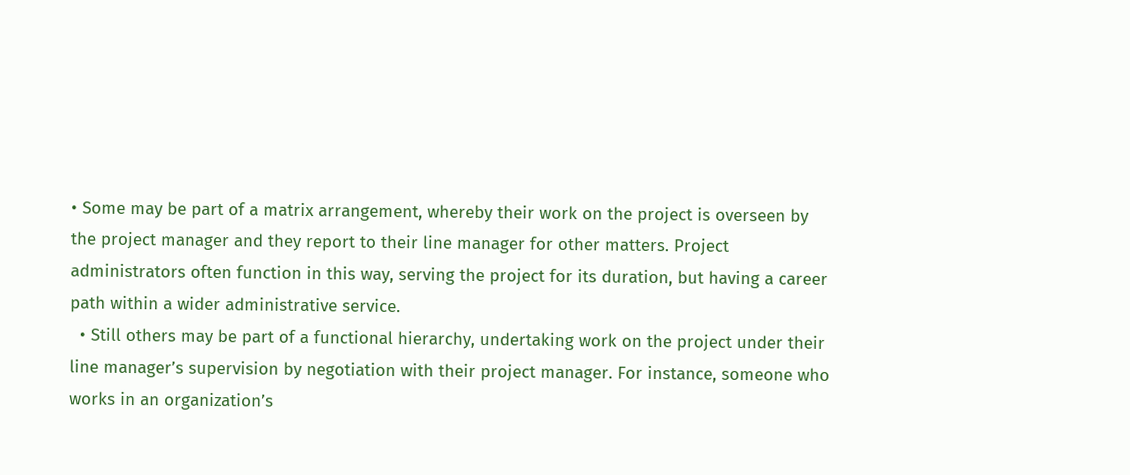• Some may be part of a matrix arrangement, whereby their work on the project is overseen by the project manager and they report to their line manager for other matters. Project administrators often function in this way, serving the project for its duration, but having a career path within a wider administrative service.
  • Still others may be part of a functional hierarchy, undertaking work on the project under their line manager’s supervision by negotiation with their project manager. For instance, someone who works in an organization’s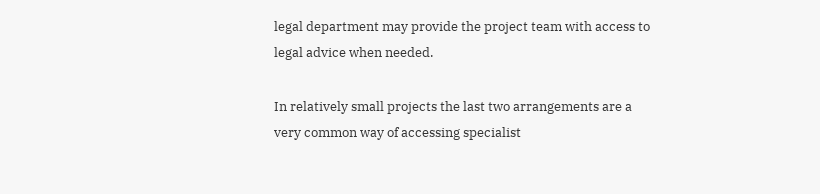legal department may provide the project team with access to legal advice when needed.

In relatively small projects the last two arrangements are a very common way of accessing specialist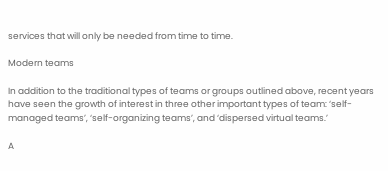services that will only be needed from time to time.

Modern teams

In addition to the traditional types of teams or groups outlined above, recent years have seen the growth of interest in three other important types of team: ‘self-managed teams’, ‘self-organizing teams’, and ‘dispersed virtual teams.’

A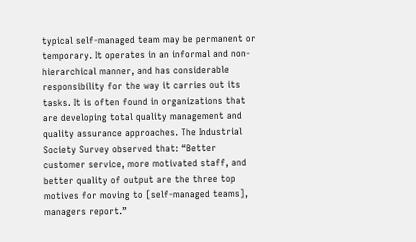typical self-managed team may be permanent or temporary. It operates in an informal and non-hierarchical manner, and has considerable responsibility for the way it carries out its tasks. It is often found in organizations that are developing total quality management and quality assurance approaches. The Industrial Society Survey observed that: “Better customer service, more motivated staff, and better quality of output are the three top motives for moving to [self-managed teams], managers report.”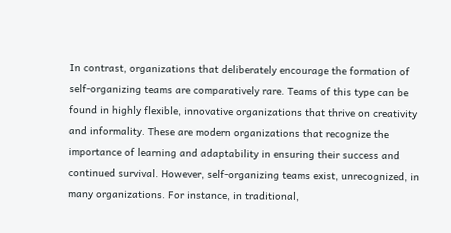In contrast, organizations that deliberately encourage the formation of self-organizing teams are comparatively rare. Teams of this type can be found in highly flexible, innovative organizations that thrive on creativity and informality. These are modern organizations that recognize the importance of learning and adaptability in ensuring their success and continued survival. However, self-organizing teams exist, unrecognized, in many organizations. For instance, in traditional,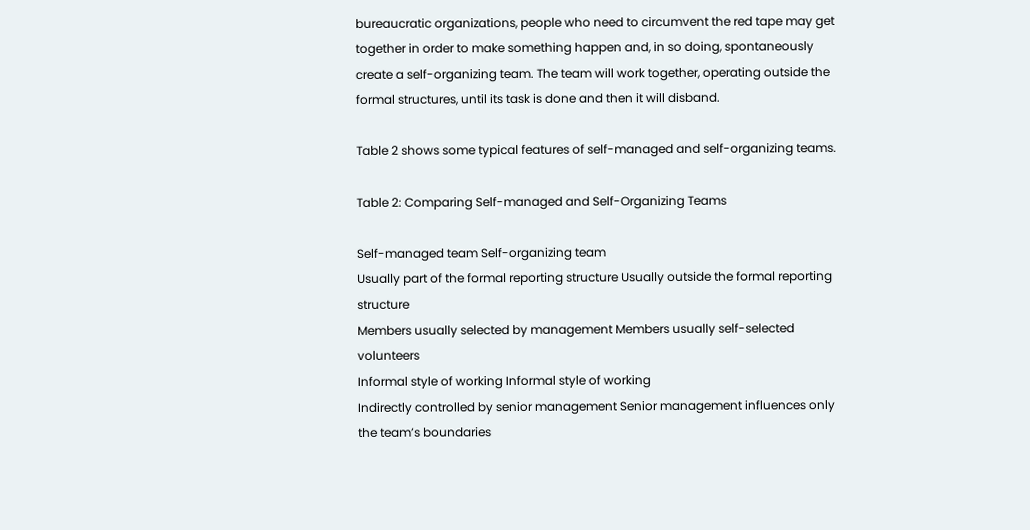bureaucratic organizations, people who need to circumvent the red tape may get together in order to make something happen and, in so doing, spontaneously create a self-organizing team. The team will work together, operating outside the formal structures, until its task is done and then it will disband.

Table 2 shows some typical features of self-managed and self-organizing teams.

Table 2: Comparing Self-managed and Self-Organizing Teams

Self-managed team Self-organizing team
Usually part of the formal reporting structure Usually outside the formal reporting structure
Members usually selected by management Members usually self-selected volunteers
Informal style of working Informal style of working
Indirectly controlled by senior management Senior management influences only the team’s boundaries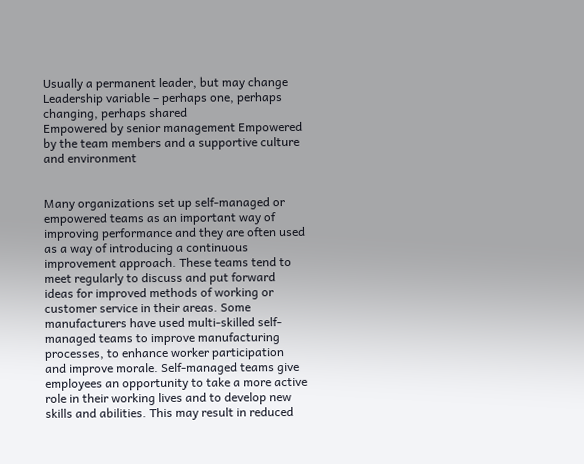Usually a permanent leader, but may change Leadership variable – perhaps one, perhaps changing, perhaps shared
Empowered by senior management Empowered by the team members and a supportive culture and environment


Many organizations set up self-managed or empowered teams as an important way of improving performance and they are often used as a way of introducing a continuous improvement approach. These teams tend to meet regularly to discuss and put forward ideas for improved methods of working or customer service in their areas. Some manufacturers have used multi-skilled self-managed teams to improve manufacturing processes, to enhance worker participation and improve morale. Self-managed teams give employees an opportunity to take a more active role in their working lives and to develop new skills and abilities. This may result in reduced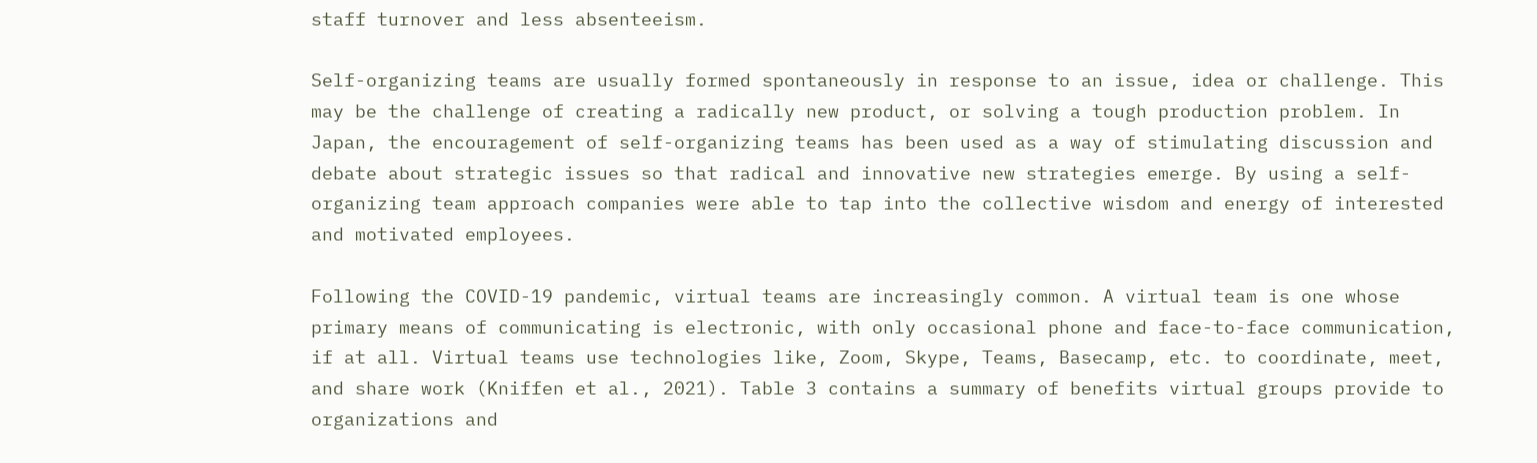staff turnover and less absenteeism.

Self-organizing teams are usually formed spontaneously in response to an issue, idea or challenge. This may be the challenge of creating a radically new product, or solving a tough production problem. In Japan, the encouragement of self-organizing teams has been used as a way of stimulating discussion and debate about strategic issues so that radical and innovative new strategies emerge. By using a self-organizing team approach companies were able to tap into the collective wisdom and energy of interested and motivated employees.

Following the COVID-19 pandemic, virtual teams are increasingly common. A virtual team is one whose primary means of communicating is electronic, with only occasional phone and face-to-face communication, if at all. Virtual teams use technologies like, Zoom, Skype, Teams, Basecamp, etc. to coordinate, meet, and share work (Kniffen et al., 2021). Table 3 contains a summary of benefits virtual groups provide to organizations and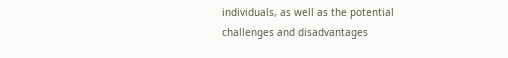individuals, as well as the potential challenges and disadvantages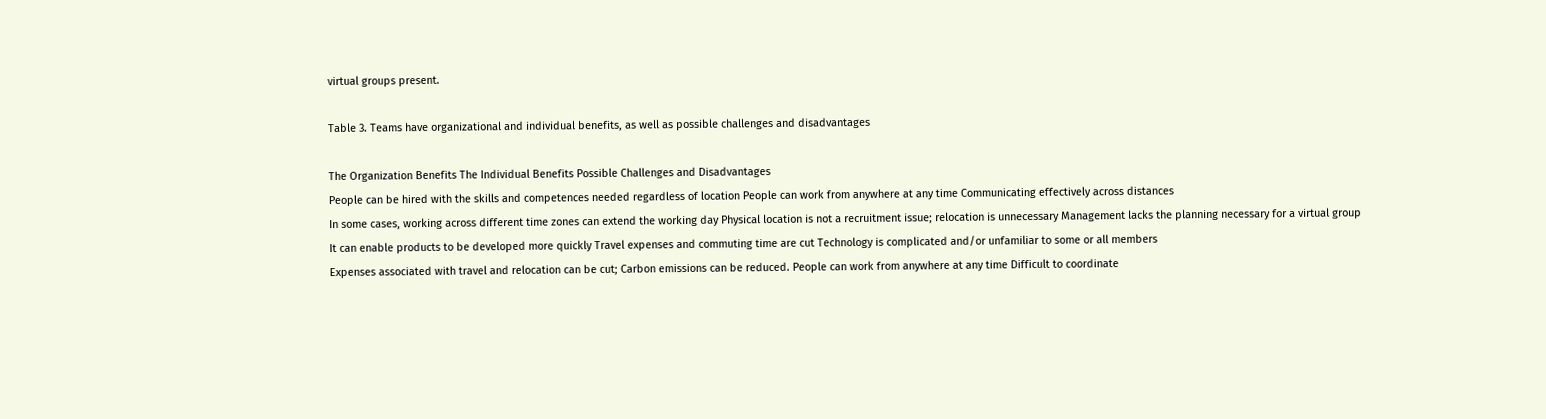virtual groups present.

Table 3. Teams have organizational and individual benefits, as well as possible challenges and disadvantages

The Organization Benefits The Individual Benefits Possible Challenges and Disadvantages
People can be hired with the skills and competences needed regardless of location People can work from anywhere at any time Communicating effectively across distances
In some cases, working across different time zones can extend the working day Physical location is not a recruitment issue; relocation is unnecessary Management lacks the planning necessary for a virtual group
It can enable products to be developed more quickly Travel expenses and commuting time are cut Technology is complicated and/or unfamiliar to some or all members
Expenses associated with travel and relocation can be cut; Carbon emissions can be reduced. People can work from anywhere at any time Difficult to coordinate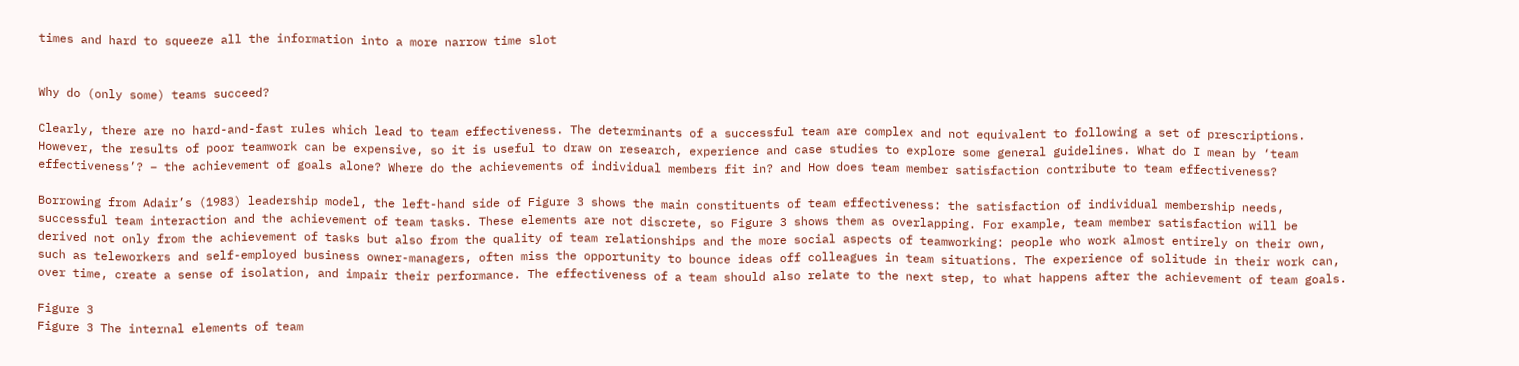times and hard to squeeze all the information into a more narrow time slot


Why do (only some) teams succeed?

Clearly, there are no hard-and-fast rules which lead to team effectiveness. The determinants of a successful team are complex and not equivalent to following a set of prescriptions. However, the results of poor teamwork can be expensive, so it is useful to draw on research, experience and case studies to explore some general guidelines. What do I mean by ‘team effectiveness’? – the achievement of goals alone? Where do the achievements of individual members fit in? and How does team member satisfaction contribute to team effectiveness?

Borrowing from Adair’s (1983) leadership model, the left-hand side of Figure 3 shows the main constituents of team effectiveness: the satisfaction of individual membership needs, successful team interaction and the achievement of team tasks. These elements are not discrete, so Figure 3 shows them as overlapping. For example, team member satisfaction will be derived not only from the achievement of tasks but also from the quality of team relationships and the more social aspects of teamworking: people who work almost entirely on their own, such as teleworkers and self-employed business owner-managers, often miss the opportunity to bounce ideas off colleagues in team situations. The experience of solitude in their work can, over time, create a sense of isolation, and impair their performance. The effectiveness of a team should also relate to the next step, to what happens after the achievement of team goals.

Figure 3
Figure 3 The internal elements of team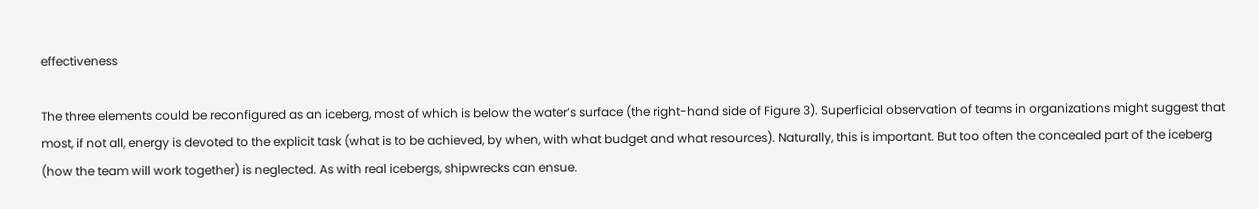effectiveness

The three elements could be reconfigured as an iceberg, most of which is below the water’s surface (the right-hand side of Figure 3). Superficial observation of teams in organizations might suggest that most, if not all, energy is devoted to the explicit task (what is to be achieved, by when, with what budget and what resources). Naturally, this is important. But too often the concealed part of the iceberg (how the team will work together) is neglected. As with real icebergs, shipwrecks can ensue.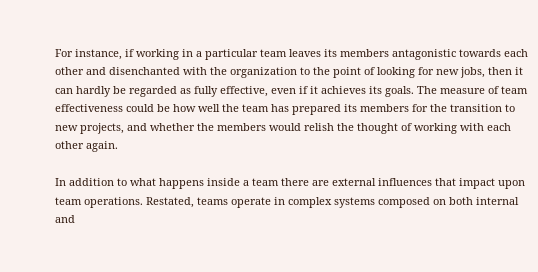For instance, if working in a particular team leaves its members antagonistic towards each other and disenchanted with the organization to the point of looking for new jobs, then it can hardly be regarded as fully effective, even if it achieves its goals. The measure of team effectiveness could be how well the team has prepared its members for the transition to new projects, and whether the members would relish the thought of working with each other again.

In addition to what happens inside a team there are external influences that impact upon team operations. Restated, teams operate in complex systems composed on both internal and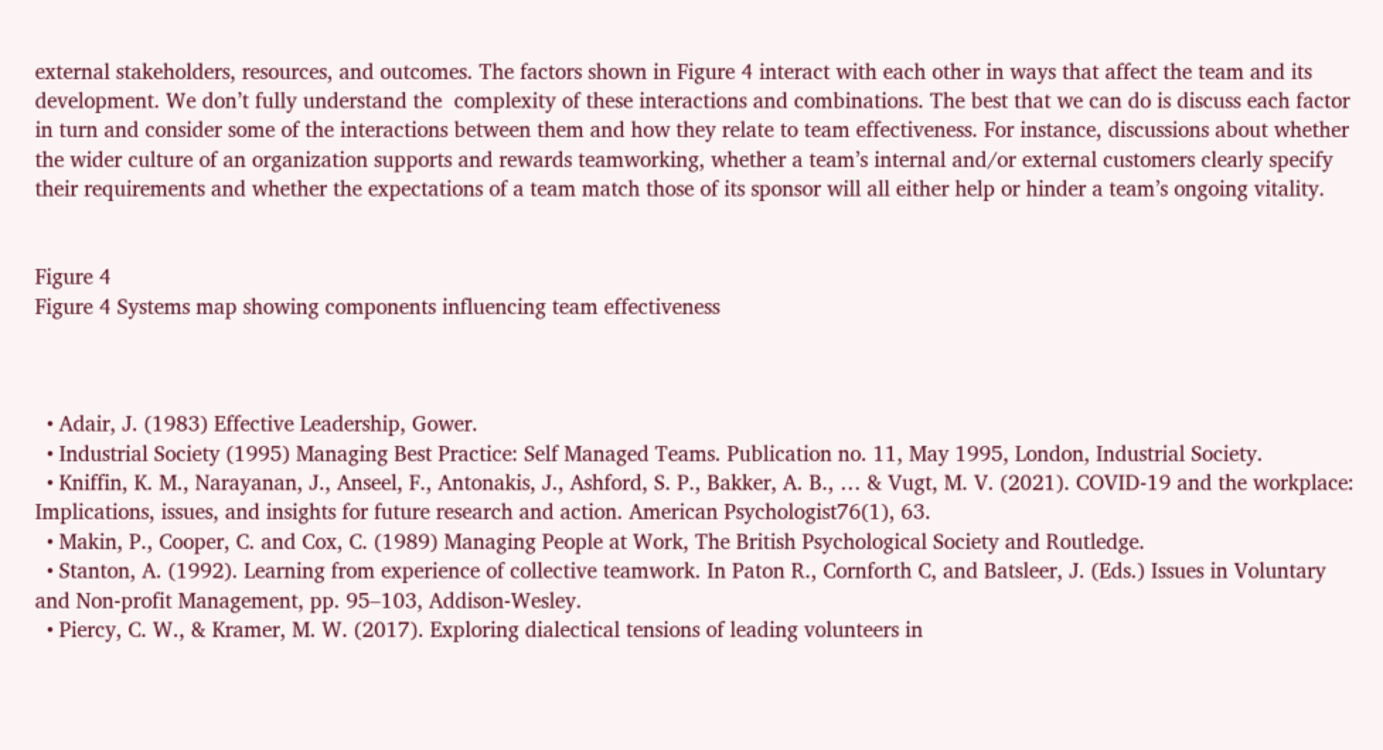external stakeholders, resources, and outcomes. The factors shown in Figure 4 interact with each other in ways that affect the team and its development. We don’t fully understand the  complexity of these interactions and combinations. The best that we can do is discuss each factor in turn and consider some of the interactions between them and how they relate to team effectiveness. For instance, discussions about whether the wider culture of an organization supports and rewards teamworking, whether a team’s internal and/or external customers clearly specify their requirements and whether the expectations of a team match those of its sponsor will all either help or hinder a team’s ongoing vitality.


Figure 4
Figure 4 Systems map showing components influencing team effectiveness



  • Adair, J. (1983) Effective Leadership, Gower.
  • Industrial Society (1995) Managing Best Practice: Self Managed Teams. Publication no. 11, May 1995, London, Industrial Society.
  • Kniffin, K. M., Narayanan, J., Anseel, F., Antonakis, J., Ashford, S. P., Bakker, A. B., … & Vugt, M. V. (2021). COVID-19 and the workplace: Implications, issues, and insights for future research and action. American Psychologist76(1), 63.
  • Makin, P., Cooper, C. and Cox, C. (1989) Managing People at Work, The British Psychological Society and Routledge.
  • Stanton, A. (1992). Learning from experience of collective teamwork. In Paton R., Cornforth C, and Batsleer, J. (Eds.) Issues in Voluntary and Non-profit Management, pp. 95–103, Addison-Wesley.
  • Piercy, C. W., & Kramer, M. W. (2017). Exploring dialectical tensions of leading volunteers in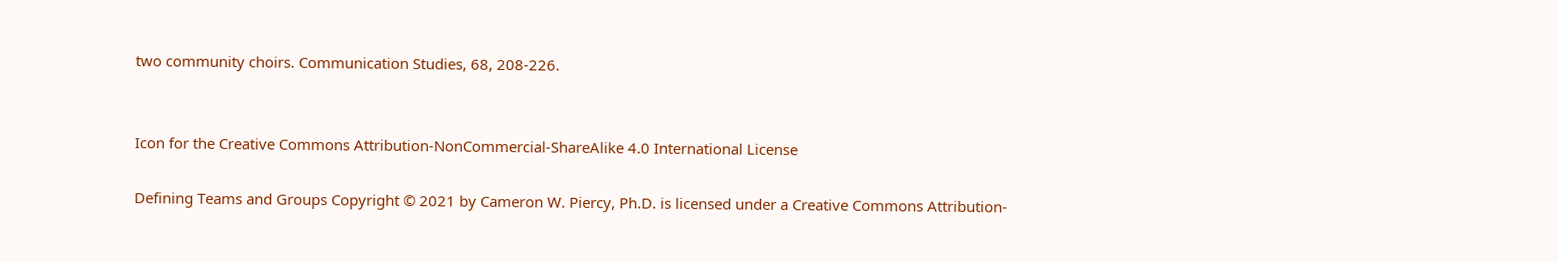two community choirs. Communication Studies, 68, 208-226.


Icon for the Creative Commons Attribution-NonCommercial-ShareAlike 4.0 International License

Defining Teams and Groups Copyright © 2021 by Cameron W. Piercy, Ph.D. is licensed under a Creative Commons Attribution-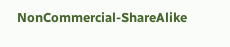NonCommercial-ShareAlike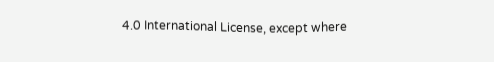4.0 International License, except where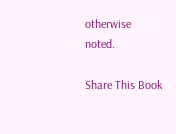otherwise noted.

Share This Book